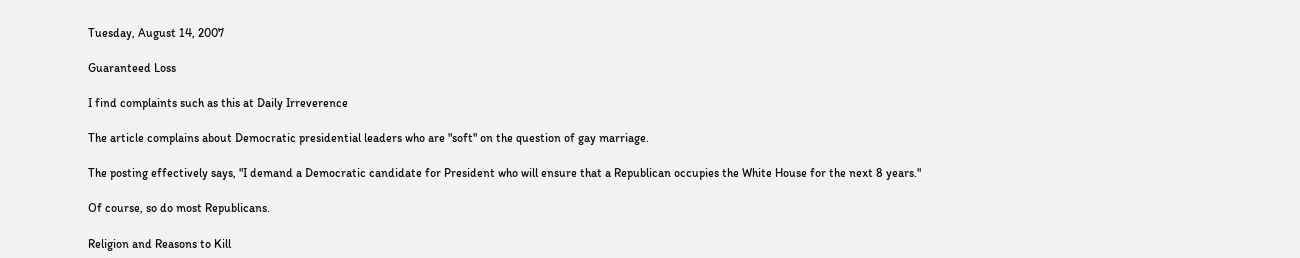Tuesday, August 14, 2007

Guaranteed Loss

I find complaints such as this at Daily Irreverence

The article complains about Democratic presidential leaders who are "soft" on the question of gay marriage.

The posting effectively says, "I demand a Democratic candidate for President who will ensure that a Republican occupies the White House for the next 8 years."

Of course, so do most Republicans.

Religion and Reasons to Kill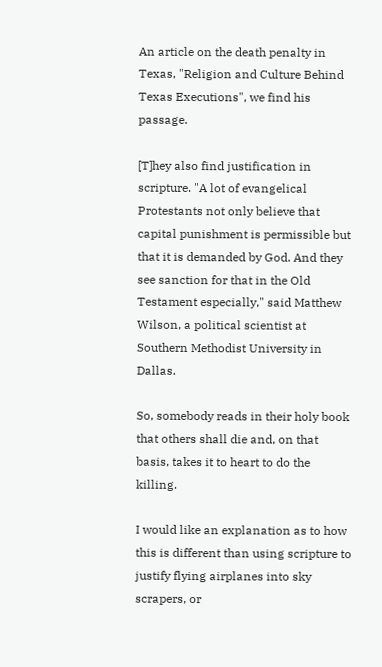An article on the death penalty in Texas, "Religion and Culture Behind Texas Executions", we find his passage.

[T]hey also find justification in scripture. "A lot of evangelical Protestants not only believe that capital punishment is permissible but that it is demanded by God. And they see sanction for that in the Old Testament especially," said Matthew Wilson, a political scientist at Southern Methodist University in Dallas.

So, somebody reads in their holy book that others shall die and, on that basis, takes it to heart to do the killing.

I would like an explanation as to how this is different than using scripture to justify flying airplanes into sky scrapers, or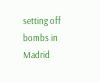setting off bombs in Madrid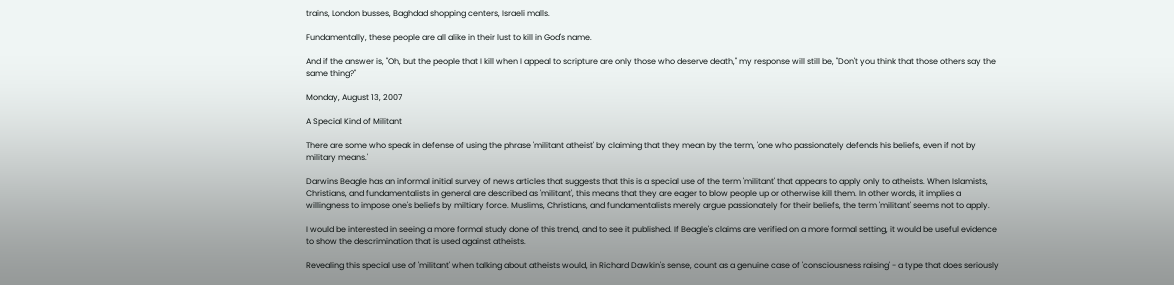trains, London busses, Baghdad shopping centers, Israeli malls.

Fundamentally, these people are all alike in their lust to kill in God's name.

And if the answer is, "Oh, but the people that I kill when I appeal to scripture are only those who deserve death," my response will still be, "Don't you think that those others say the same thing?"

Monday, August 13, 2007

A Special Kind of Militant

There are some who speak in defense of using the phrase 'militant atheist' by claiming that they mean by the term, 'one who passionately defends his beliefs, even if not by military means.'

Darwins Beagle has an informal initial survey of news articles that suggests that this is a special use of the term 'militant' that appears to apply only to atheists. When Islamists, Christians, and fundamentalists in general are described as 'militant', this means that they are eager to blow people up or otherwise kill them. In other words, it implies a willingness to impose one's beliefs by miltiary force. Muslims, Christians, and fundamentalists merely argue passionately for their beliefs, the term 'militant' seems not to apply.

I would be interested in seeing a more formal study done of this trend, and to see it published. If Beagle's claims are verified on a more formal setting, it would be useful evidence to show the descrimination that is used against atheists.

Revealing this special use of 'militant' when talking about atheists would, in Richard Dawkin's sense, count as a genuine case of 'consciousness raising' - a type that does seriously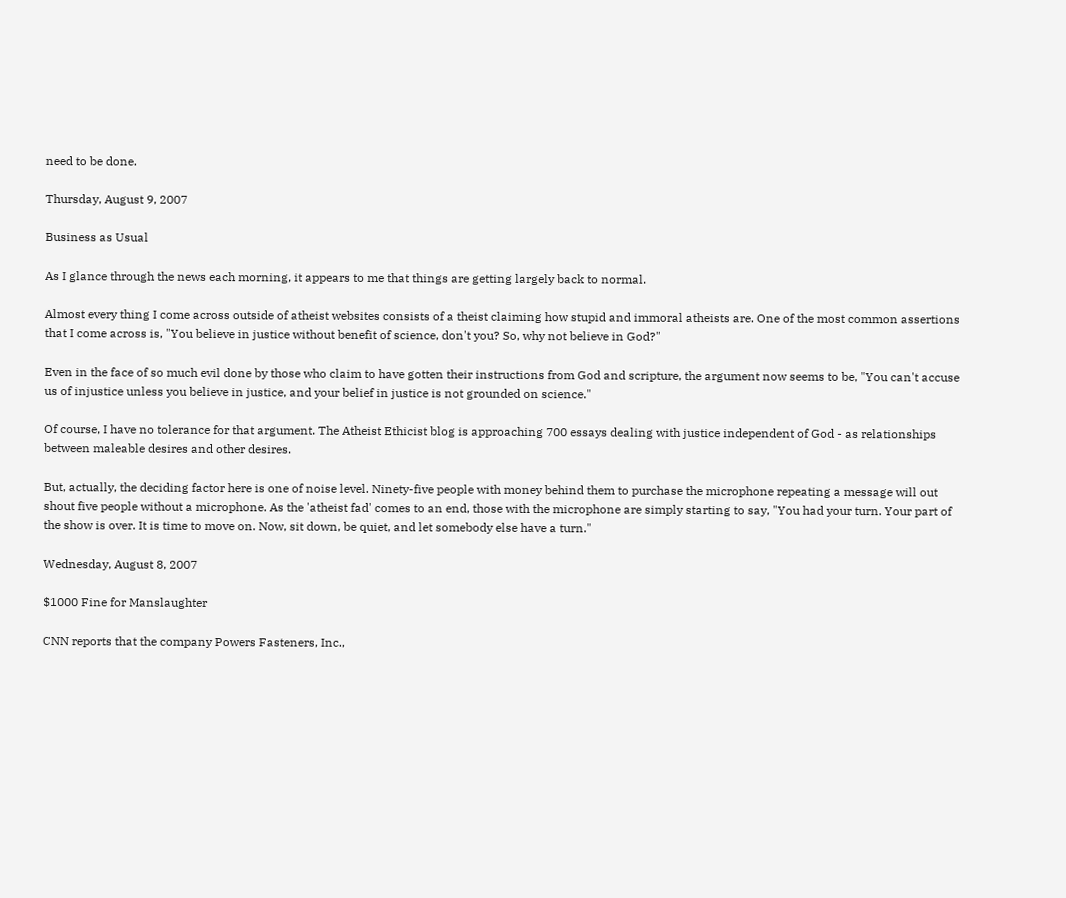need to be done.

Thursday, August 9, 2007

Business as Usual

As I glance through the news each morning, it appears to me that things are getting largely back to normal.

Almost every thing I come across outside of atheist websites consists of a theist claiming how stupid and immoral atheists are. One of the most common assertions that I come across is, "You believe in justice without benefit of science, don't you? So, why not believe in God?"

Even in the face of so much evil done by those who claim to have gotten their instructions from God and scripture, the argument now seems to be, "You can't accuse us of injustice unless you believe in justice, and your belief in justice is not grounded on science."

Of course, I have no tolerance for that argument. The Atheist Ethicist blog is approaching 700 essays dealing with justice independent of God - as relationships between maleable desires and other desires.

But, actually, the deciding factor here is one of noise level. Ninety-five people with money behind them to purchase the microphone repeating a message will out shout five people without a microphone. As the 'atheist fad' comes to an end, those with the microphone are simply starting to say, "You had your turn. Your part of the show is over. It is time to move on. Now, sit down, be quiet, and let somebody else have a turn."

Wednesday, August 8, 2007

$1000 Fine for Manslaughter

CNN reports that the company Powers Fasteners, Inc.,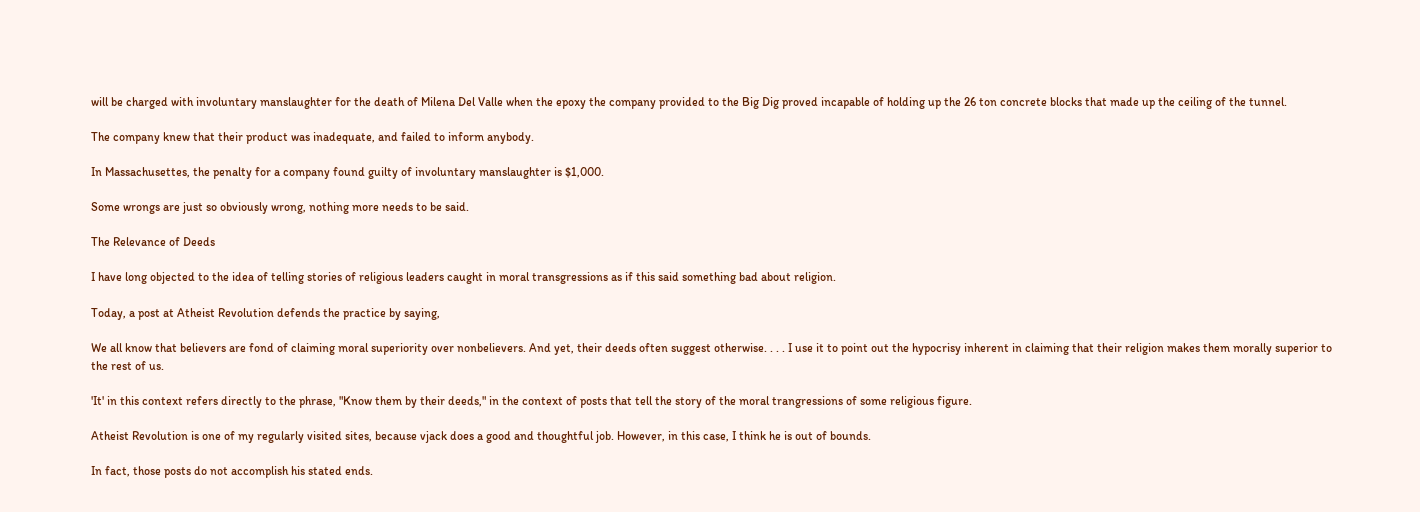will be charged with involuntary manslaughter for the death of Milena Del Valle when the epoxy the company provided to the Big Dig proved incapable of holding up the 26 ton concrete blocks that made up the ceiling of the tunnel.

The company knew that their product was inadequate, and failed to inform anybody.

In Massachusettes, the penalty for a company found guilty of involuntary manslaughter is $1,000.

Some wrongs are just so obviously wrong, nothing more needs to be said.

The Relevance of Deeds

I have long objected to the idea of telling stories of religious leaders caught in moral transgressions as if this said something bad about religion.

Today, a post at Atheist Revolution defends the practice by saying,

We all know that believers are fond of claiming moral superiority over nonbelievers. And yet, their deeds often suggest otherwise. . . . I use it to point out the hypocrisy inherent in claiming that their religion makes them morally superior to the rest of us.

'It' in this context refers directly to the phrase, "Know them by their deeds," in the context of posts that tell the story of the moral trangressions of some religious figure.

Atheist Revolution is one of my regularly visited sites, because vjack does a good and thoughtful job. However, in this case, I think he is out of bounds.

In fact, those posts do not accomplish his stated ends.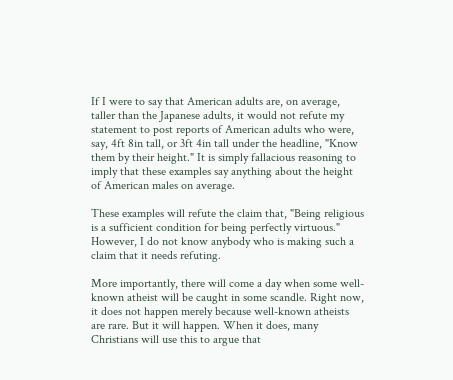If I were to say that American adults are, on average, taller than the Japanese adults, it would not refute my statement to post reports of American adults who were, say, 4ft 8in tall, or 3ft 4in tall under the headline, "Know them by their height." It is simply fallacious reasoning to imply that these examples say anything about the height of American males on average.

These examples will refute the claim that, "Being religious is a sufficient condition for being perfectly virtuous." However, I do not know anybody who is making such a claim that it needs refuting.

More importantly, there will come a day when some well-known atheist will be caught in some scandle. Right now, it does not happen merely because well-known atheists are rare. But it will happen. When it does, many Christians will use this to argue that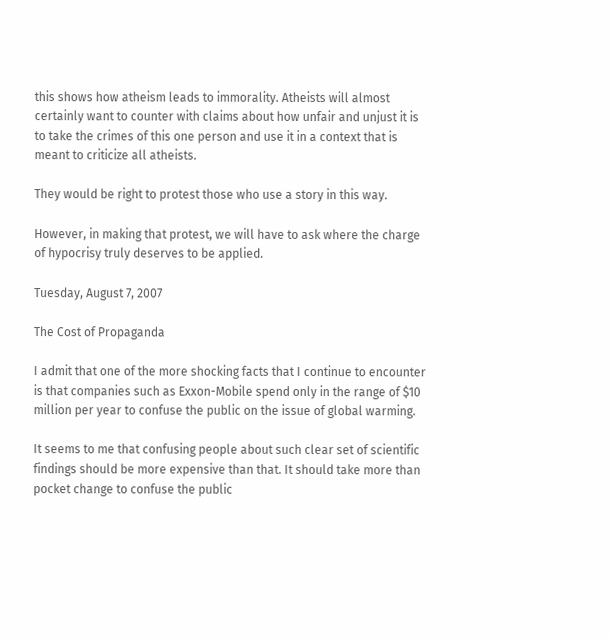this shows how atheism leads to immorality. Atheists will almost certainly want to counter with claims about how unfair and unjust it is to take the crimes of this one person and use it in a context that is meant to criticize all atheists.

They would be right to protest those who use a story in this way.

However, in making that protest, we will have to ask where the charge of hypocrisy truly deserves to be applied.

Tuesday, August 7, 2007

The Cost of Propaganda

I admit that one of the more shocking facts that I continue to encounter is that companies such as Exxon-Mobile spend only in the range of $10 million per year to confuse the public on the issue of global warming.

It seems to me that confusing people about such clear set of scientific findings should be more expensive than that. It should take more than pocket change to confuse the public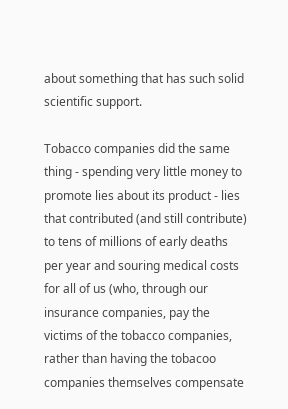about something that has such solid scientific support.

Tobacco companies did the same thing - spending very little money to promote lies about its product - lies that contributed (and still contribute) to tens of millions of early deaths per year and souring medical costs for all of us (who, through our insurance companies, pay the victims of the tobacco companies, rather than having the tobacoo companies themselves compensate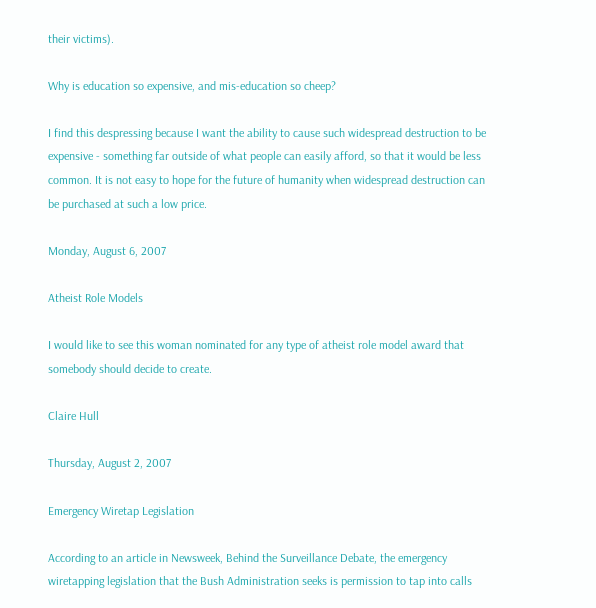their victims).

Why is education so expensive, and mis-education so cheep?

I find this despressing because I want the ability to cause such widespread destruction to be expensive - something far outside of what people can easily afford, so that it would be less common. It is not easy to hope for the future of humanity when widespread destruction can be purchased at such a low price.

Monday, August 6, 2007

Atheist Role Models

I would like to see this woman nominated for any type of atheist role model award that somebody should decide to create.

Claire Hull

Thursday, August 2, 2007

Emergency Wiretap Legislation

According to an article in Newsweek, Behind the Surveillance Debate, the emergency wiretapping legislation that the Bush Administration seeks is permission to tap into calls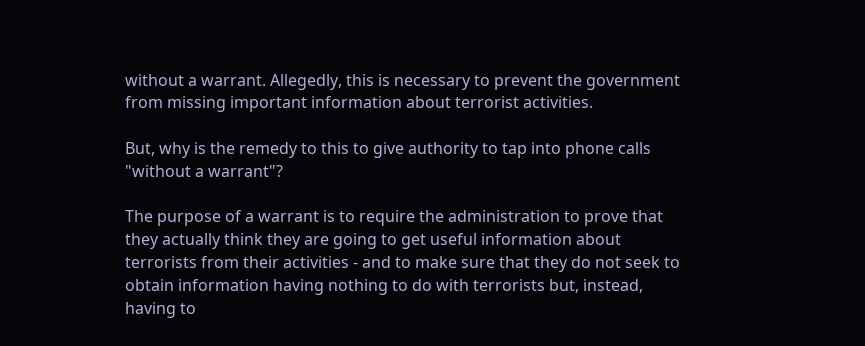without a warrant. Allegedly, this is necessary to prevent the government from missing important information about terrorist activities.

But, why is the remedy to this to give authority to tap into phone calls "without a warrant"?

The purpose of a warrant is to require the administration to prove that they actually think they are going to get useful information about terrorists from their activities - and to make sure that they do not seek to obtain information having nothing to do with terrorists but, instead, having to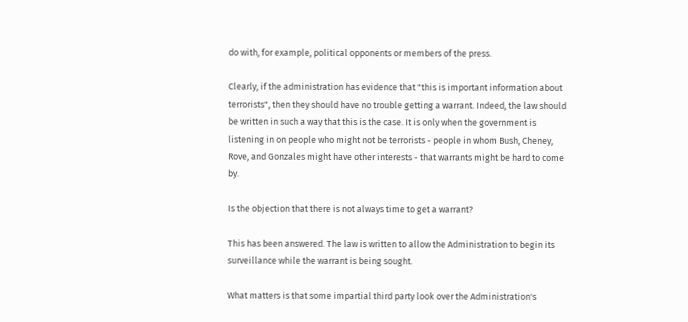do with, for example, political opponents or members of the press.

Clearly, if the administration has evidence that "this is important information about terrorists", then they should have no trouble getting a warrant. Indeed, the law should be written in such a way that this is the case. It is only when the government is listening in on people who might not be terrorists - people in whom Bush, Cheney, Rove, and Gonzales might have other interests - that warrants might be hard to come by.

Is the objection that there is not always time to get a warrant?

This has been answered. The law is written to allow the Administration to begin its surveillance while the warrant is being sought.

What matters is that some impartial third party look over the Administration's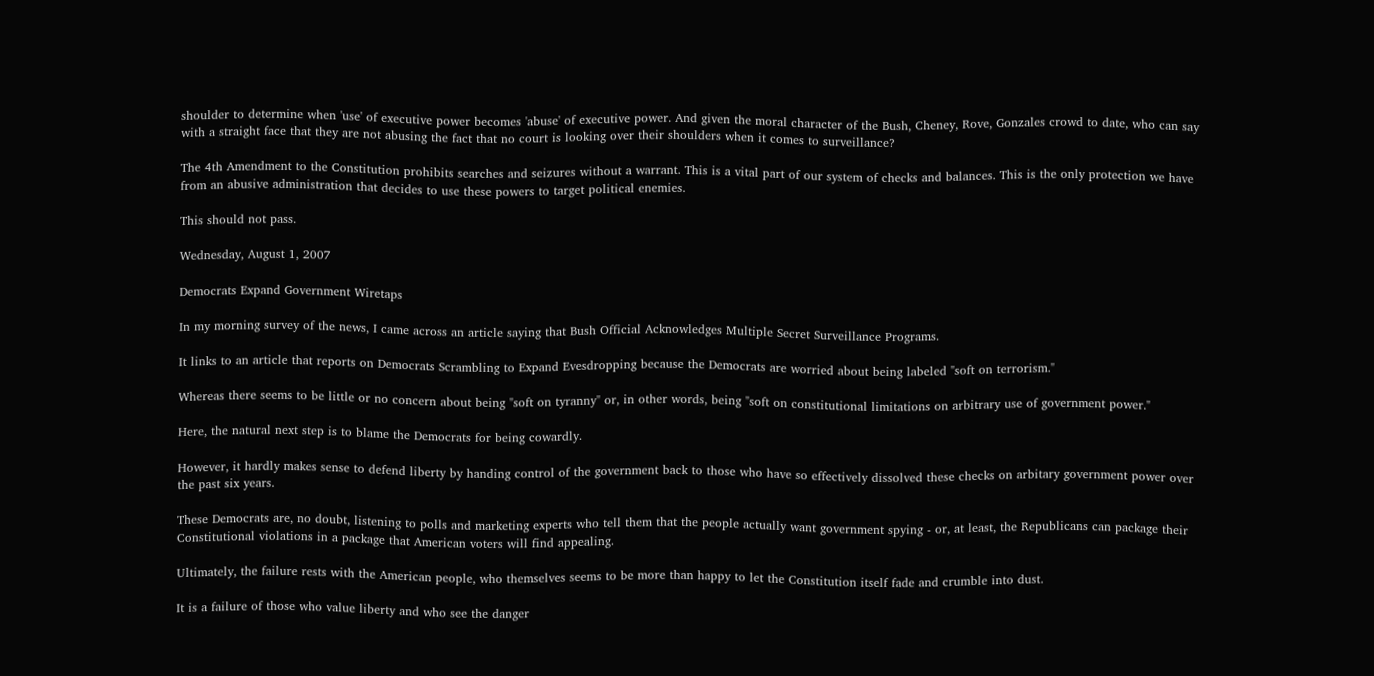shoulder to determine when 'use' of executive power becomes 'abuse' of executive power. And given the moral character of the Bush, Cheney, Rove, Gonzales crowd to date, who can say with a straight face that they are not abusing the fact that no court is looking over their shoulders when it comes to surveillance?

The 4th Amendment to the Constitution prohibits searches and seizures without a warrant. This is a vital part of our system of checks and balances. This is the only protection we have from an abusive administration that decides to use these powers to target political enemies.

This should not pass.

Wednesday, August 1, 2007

Democrats Expand Government Wiretaps

In my morning survey of the news, I came across an article saying that Bush Official Acknowledges Multiple Secret Surveillance Programs.

It links to an article that reports on Democrats Scrambling to Expand Evesdropping because the Democrats are worried about being labeled "soft on terrorism."

Whereas there seems to be little or no concern about being "soft on tyranny" or, in other words, being "soft on constitutional limitations on arbitrary use of government power."

Here, the natural next step is to blame the Democrats for being cowardly.

However, it hardly makes sense to defend liberty by handing control of the government back to those who have so effectively dissolved these checks on arbitary government power over the past six years.

These Democrats are, no doubt, listening to polls and marketing experts who tell them that the people actually want government spying - or, at least, the Republicans can package their Constitutional violations in a package that American voters will find appealing.

Ultimately, the failure rests with the American people, who themselves seems to be more than happy to let the Constitution itself fade and crumble into dust.

It is a failure of those who value liberty and who see the danger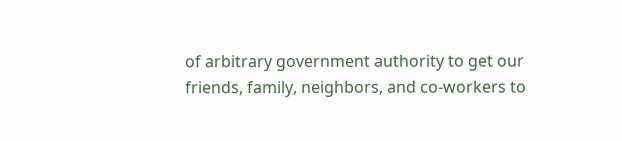of arbitrary government authority to get our friends, family, neighbors, and co-workers to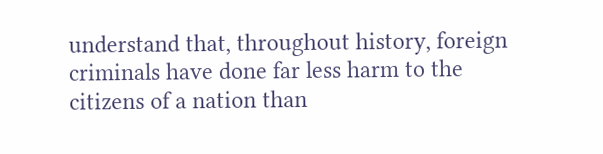understand that, throughout history, foreign criminals have done far less harm to the citizens of a nation than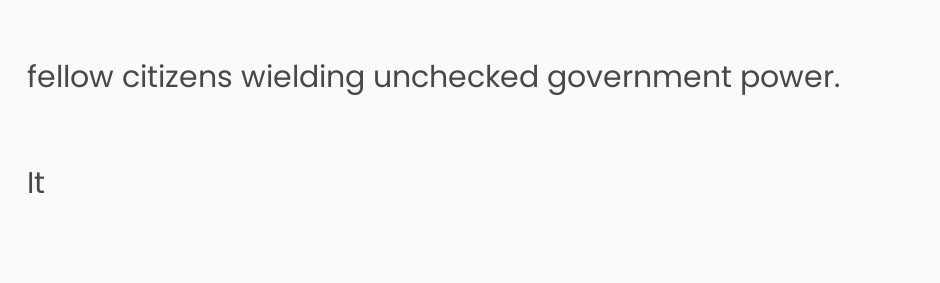fellow citizens wielding unchecked government power.

It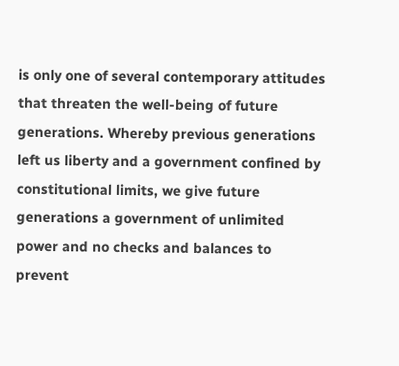is only one of several contemporary attitudes that threaten the well-being of future generations. Whereby previous generations left us liberty and a government confined by constitutional limits, we give future generations a government of unlimited power and no checks and balances to prevent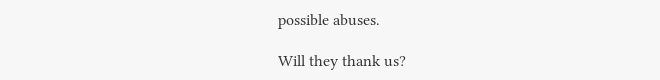possible abuses.

Will they thank us?